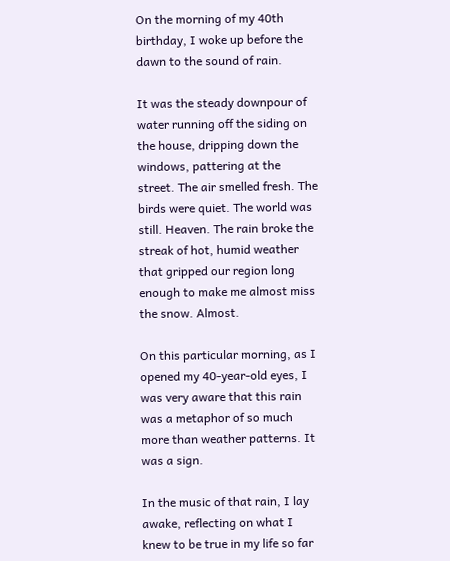On the morning of my 40th birthday, I woke up before the dawn to the sound of rain.

It was the steady downpour of water running off the siding on the house, dripping down the windows, pattering at the street. The air smelled fresh. The birds were quiet. The world was still. Heaven. The rain broke the streak of hot, humid weather that gripped our region long enough to make me almost miss the snow. Almost.

On this particular morning, as I opened my 40-year-old eyes, I was very aware that this rain was a metaphor of so much more than weather patterns. It was a sign.

In the music of that rain, I lay awake, reflecting on what I knew to be true in my life so far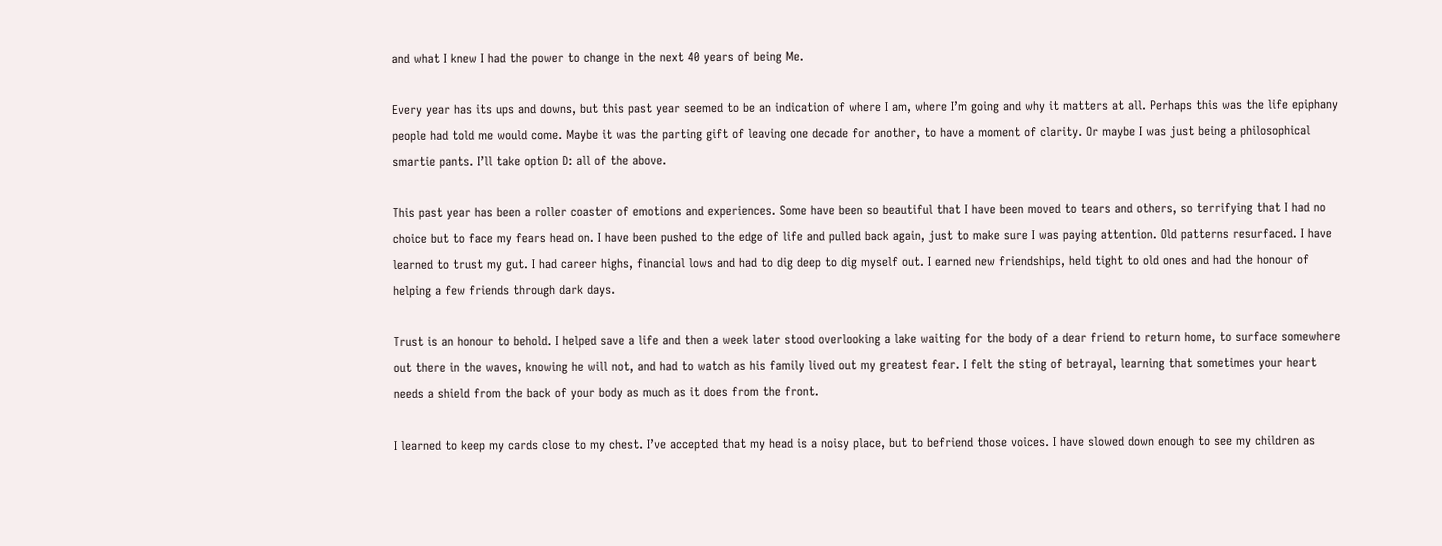and what I knew I had the power to change in the next 40 years of being Me.

Every year has its ups and downs, but this past year seemed to be an indication of where I am, where I’m going and why it matters at all. Perhaps this was the life epiphany people had told me would come. Maybe it was the parting gift of leaving one decade for another, to have a moment of clarity. Or maybe I was just being a philosophical smartie pants. I’ll take option D: all of the above.

This past year has been a roller coaster of emotions and experiences. Some have been so beautiful that I have been moved to tears and others, so terrifying that I had no choice but to face my fears head on. I have been pushed to the edge of life and pulled back again, just to make sure I was paying attention. Old patterns resurfaced. I have learned to trust my gut. I had career highs, financial lows and had to dig deep to dig myself out. I earned new friendships, held tight to old ones and had the honour of helping a few friends through dark days.

Trust is an honour to behold. I helped save a life and then a week later stood overlooking a lake waiting for the body of a dear friend to return home, to surface somewhere out there in the waves, knowing he will not, and had to watch as his family lived out my greatest fear. I felt the sting of betrayal, learning that sometimes your heart needs a shield from the back of your body as much as it does from the front.

I learned to keep my cards close to my chest. I’ve accepted that my head is a noisy place, but to befriend those voices. I have slowed down enough to see my children as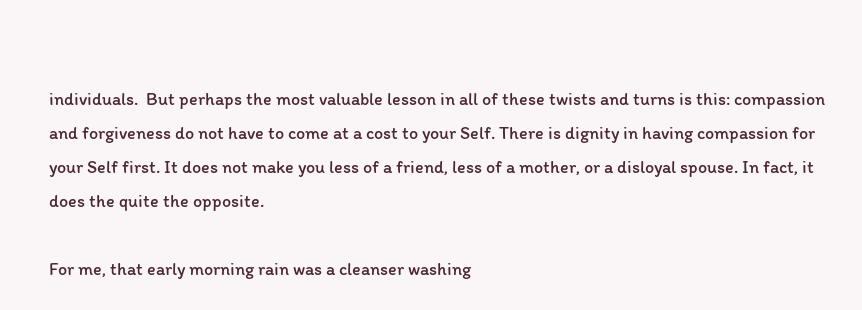individuals.  But perhaps the most valuable lesson in all of these twists and turns is this: compassion and forgiveness do not have to come at a cost to your Self. There is dignity in having compassion for your Self first. It does not make you less of a friend, less of a mother, or a disloyal spouse. In fact, it does the quite the opposite.

For me, that early morning rain was a cleanser washing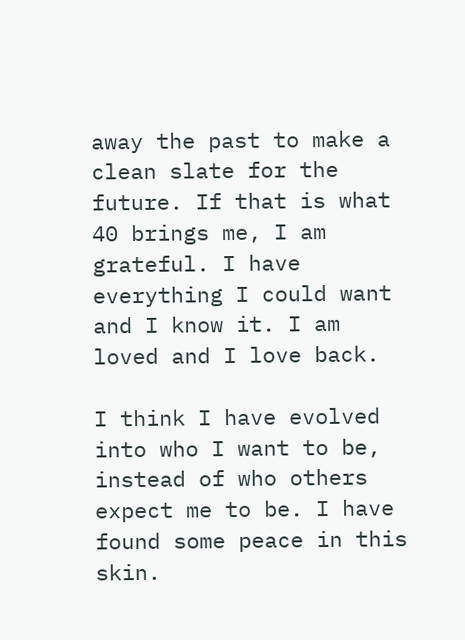away the past to make a clean slate for the future. If that is what 40 brings me, I am grateful. I have everything I could want and I know it. I am loved and I love back.

I think I have evolved into who I want to be, instead of who others expect me to be. I have found some peace in this skin.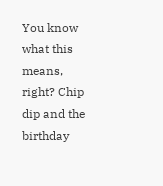You know what this means, right? Chip dip and the birthday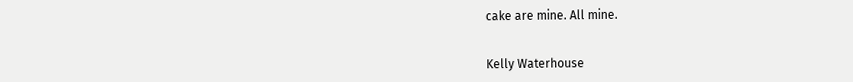cake are mine. All mine.


Kelly Waterhouse